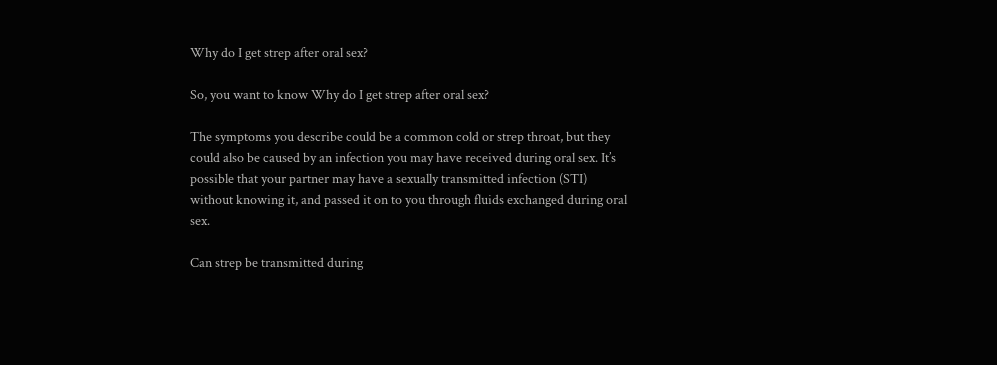Why do I get strep after oral sex?

So, you want to know Why do I get strep after oral sex?

The symptoms you describe could be a common cold or strep throat, but they could also be caused by an infection you may have received during oral sex. It’s possible that your partner may have a sexually transmitted infection (STI) without knowing it, and passed it on to you through fluids exchanged during oral sex.

Can strep be transmitted during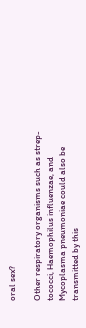oral sex?

Other respiratory organisms such as strep- tococci, Haemophilus influenzae, and Mycoplasma pneumoniae could also be transmitted by this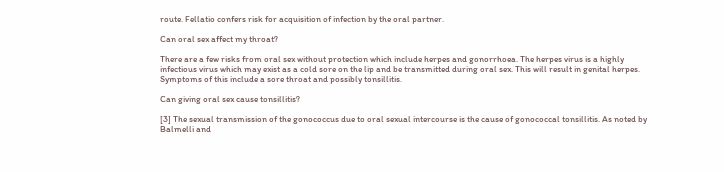route. Fellatio confers risk for acquisition of infection by the oral partner.

Can oral sex affect my throat?

There are a few risks from oral sex without protection which include herpes and gonorrhoea. The herpes virus is a highly infectious virus which may exist as a cold sore on the lip and be transmitted during oral sex. This will result in genital herpes. Symptoms of this include a sore throat and possibly tonsillitis.

Can giving oral sex cause tonsillitis?

[3] The sexual transmission of the gonococcus due to oral sexual intercourse is the cause of gonococcal tonsillitis. As noted by Balmelli and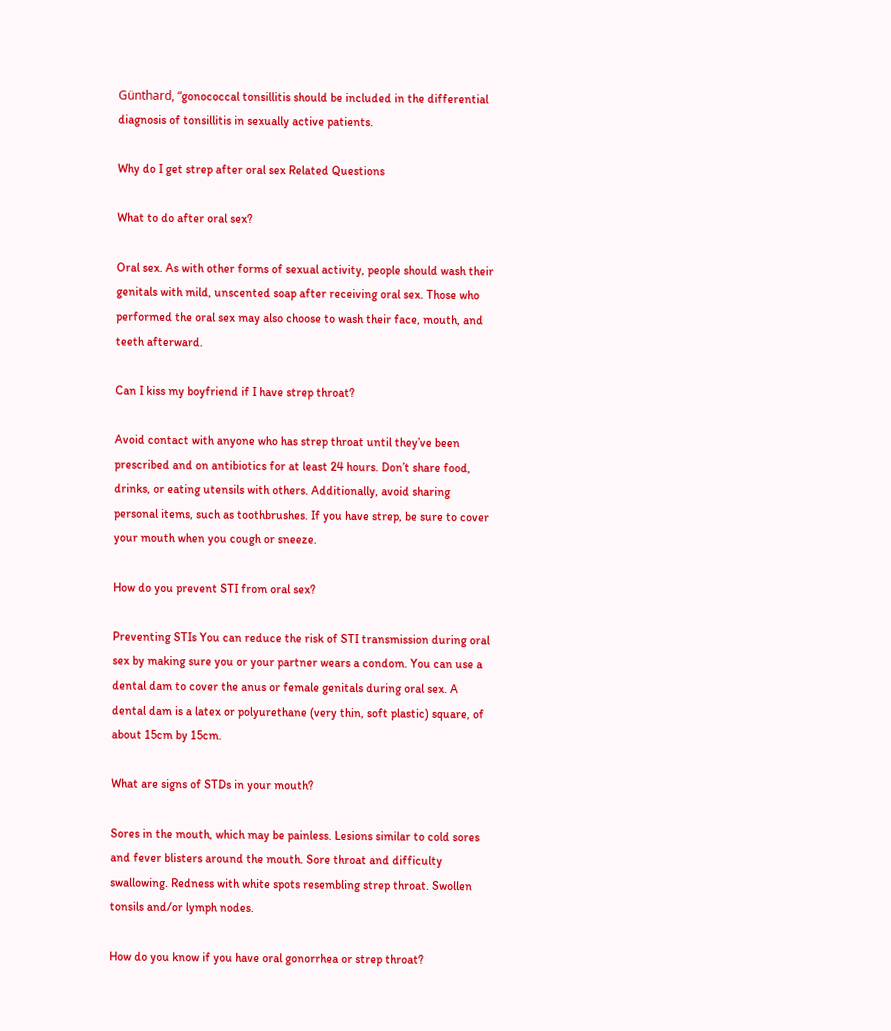Günthard, “gonococcal tonsillitis should be included in the differential diagnosis of tonsillitis in sexually active patients.

Why do I get strep after oral sex Related Questions

What to do after oral sex?

Oral sex. As with other forms of sexual activity, people should wash their genitals with mild, unscented soap after receiving oral sex. Those who performed the oral sex may also choose to wash their face, mouth, and teeth afterward.

Can I kiss my boyfriend if I have strep throat?

Avoid contact with anyone who has strep throat until they’ve been prescribed and on antibiotics for at least 24 hours. Don’t share food, drinks, or eating utensils with others. Additionally, avoid sharing personal items, such as toothbrushes. If you have strep, be sure to cover your mouth when you cough or sneeze.

How do you prevent STI from oral sex?

Preventing STIs You can reduce the risk of STI transmission during oral sex by making sure you or your partner wears a condom. You can use a dental dam to cover the anus or female genitals during oral sex. A dental dam is a latex or polyurethane (very thin, soft plastic) square, of about 15cm by 15cm.

What are signs of STDs in your mouth?

Sores in the mouth, which may be painless. Lesions similar to cold sores and fever blisters around the mouth. Sore throat and difficulty swallowing. Redness with white spots resembling strep throat. Swollen tonsils and/or lymph nodes.

How do you know if you have oral gonorrhea or strep throat?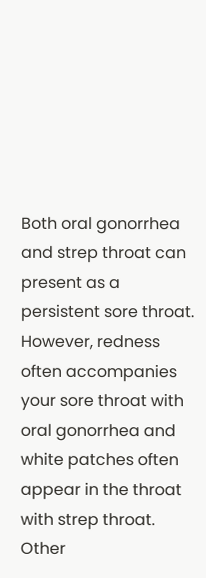Both oral gonorrhea and strep throat can present as a persistent sore throat. However, redness often accompanies your sore throat with oral gonorrhea and white patches often appear in the throat with strep throat. Other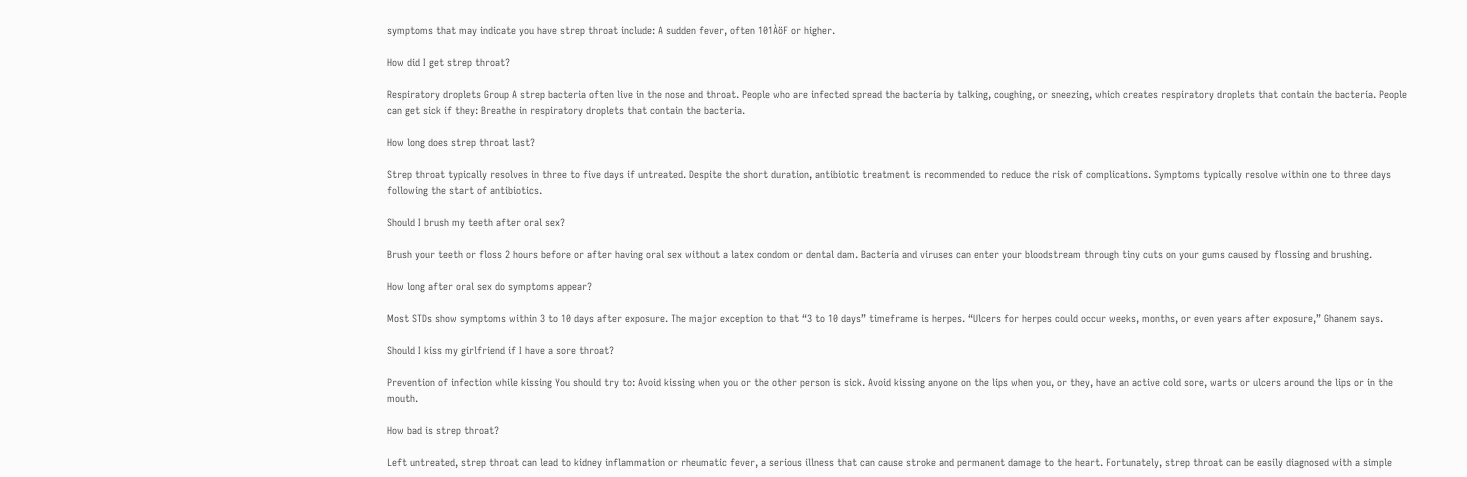symptoms that may indicate you have strep throat include: A sudden fever, often 101ÀöF or higher.

How did I get strep throat?

Respiratory droplets Group A strep bacteria often live in the nose and throat. People who are infected spread the bacteria by talking, coughing, or sneezing, which creates respiratory droplets that contain the bacteria. People can get sick if they: Breathe in respiratory droplets that contain the bacteria.

How long does strep throat last?

Strep throat typically resolves in three to five days if untreated. Despite the short duration, antibiotic treatment is recommended to reduce the risk of complications. Symptoms typically resolve within one to three days following the start of antibiotics.

Should I brush my teeth after oral sex?

Brush your teeth or floss 2 hours before or after having oral sex without a latex condom or dental dam. Bacteria and viruses can enter your bloodstream through tiny cuts on your gums caused by flossing and brushing.

How long after oral sex do symptoms appear?

Most STDs show symptoms within 3 to 10 days after exposure. The major exception to that “3 to 10 days” timeframe is herpes. “Ulcers for herpes could occur weeks, months, or even years after exposure,” Ghanem says.

Should I kiss my girlfriend if I have a sore throat?

Prevention of infection while kissing You should try to: Avoid kissing when you or the other person is sick. Avoid kissing anyone on the lips when you, or they, have an active cold sore, warts or ulcers around the lips or in the mouth.

How bad is strep throat?

Left untreated, strep throat can lead to kidney inflammation or rheumatic fever, a serious illness that can cause stroke and permanent damage to the heart. Fortunately, strep throat can be easily diagnosed with a simple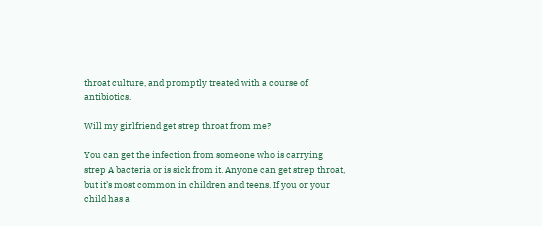throat culture, and promptly treated with a course of antibiotics.

Will my girlfriend get strep throat from me?

You can get the infection from someone who is carrying strep A bacteria or is sick from it. Anyone can get strep throat, but it’s most common in children and teens. If you or your child has a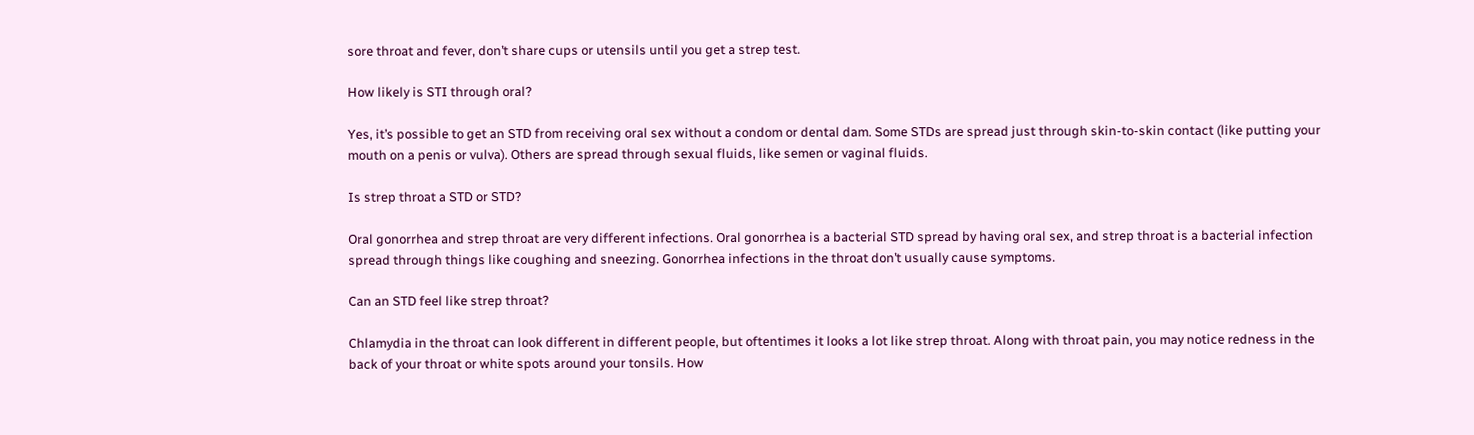sore throat and fever, don’t share cups or utensils until you get a strep test.

How likely is STI through oral?

Yes, it’s possible to get an STD from receiving oral sex without a condom or dental dam. Some STDs are spread just through skin-to-skin contact (like putting your mouth on a penis or vulva). Others are spread through sexual fluids, like semen or vaginal fluids.

Is strep throat a STD or STD?

Oral gonorrhea and strep throat are very different infections. Oral gonorrhea is a bacterial STD spread by having oral sex, and strep throat is a bacterial infection spread through things like coughing and sneezing. Gonorrhea infections in the throat don’t usually cause symptoms.

Can an STD feel like strep throat?

Chlamydia in the throat can look different in different people, but oftentimes it looks a lot like strep throat. Along with throat pain, you may notice redness in the back of your throat or white spots around your tonsils. How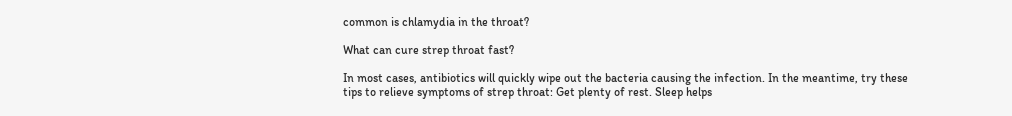common is chlamydia in the throat?

What can cure strep throat fast?

In most cases, antibiotics will quickly wipe out the bacteria causing the infection. In the meantime, try these tips to relieve symptoms of strep throat: Get plenty of rest. Sleep helps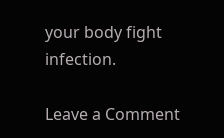your body fight infection.

Leave a Comment